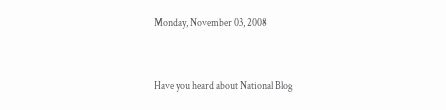Monday, November 03, 2008


Have you heard about National Blog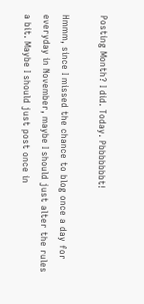Posting Month? I did. Today. Pbbbbbbbt!

Hmmm, since I missed the chance to blog once a day for everyday in November, maybe I should just alter the rules a bit. Maybe I should just post once in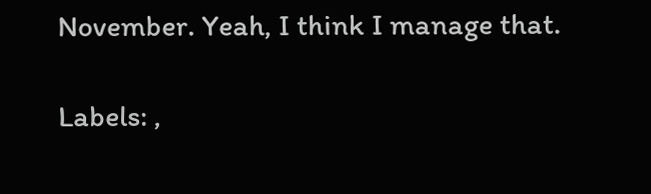November. Yeah, I think I manage that.

Labels: ,